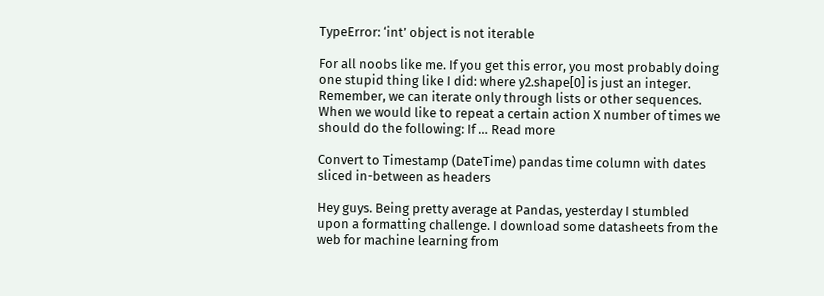TypeError: ‘int’ object is not iterable

For all noobs like me. If you get this error, you most probably doing one stupid thing like I did: where y2.shape[0] is just an integer. Remember, we can iterate only through lists or other sequences. When we would like to repeat a certain action X number of times we should do the following: If … Read more

Convert to Timestamp (DateTime) pandas time column with dates sliced in-between as headers

Hey guys. Being pretty average at Pandas, yesterday I stumbled upon a formatting challenge. I download some datasheets from the web for machine learning from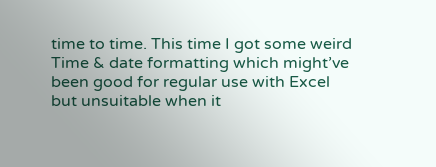time to time. This time I got some weird Time & date formatting which might’ve been good for regular use with Excel but unsuitable when it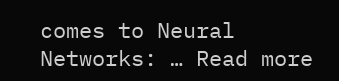comes to Neural Networks: … Read more